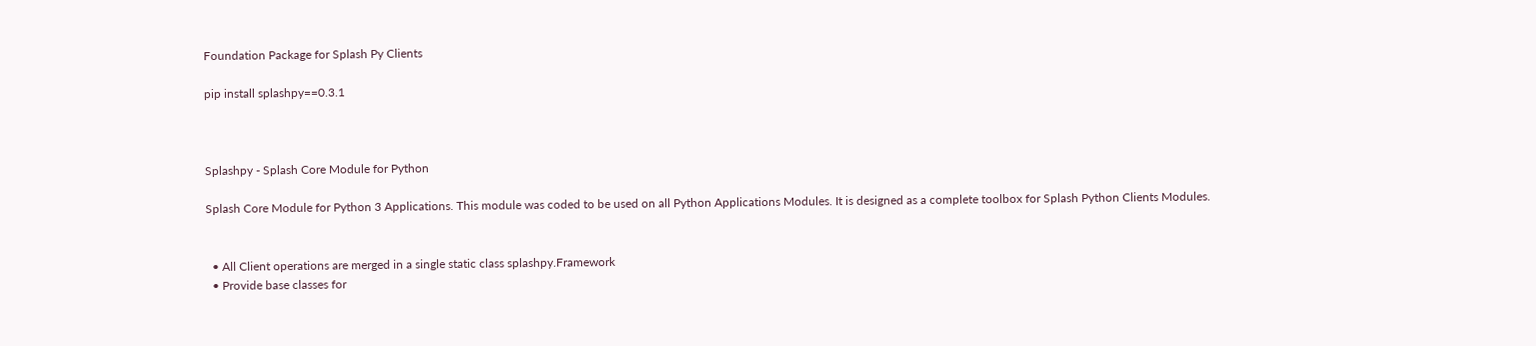Foundation Package for Splash Py Clients

pip install splashpy==0.3.1



Splashpy - Splash Core Module for Python

Splash Core Module for Python 3 Applications. This module was coded to be used on all Python Applications Modules. It is designed as a complete toolbox for Splash Python Clients Modules.


  • All Client operations are merged in a single static class splashpy.Framework
  • Provide base classes for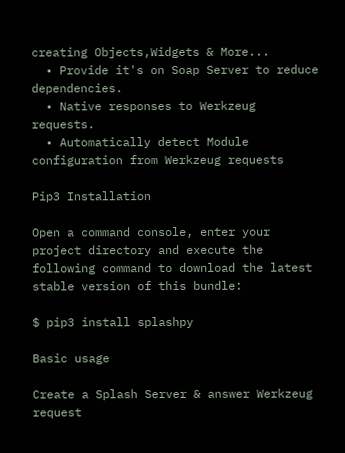creating Objects,Widgets & More...
  • Provide it's on Soap Server to reduce dependencies.
  • Native responses to Werkzeug requests.
  • Automatically detect Module configuration from Werkzeug requests

Pip3 Installation

Open a command console, enter your project directory and execute the following command to download the latest stable version of this bundle:

$ pip3 install splashpy

Basic usage

Create a Splash Server & answer Werkzeug request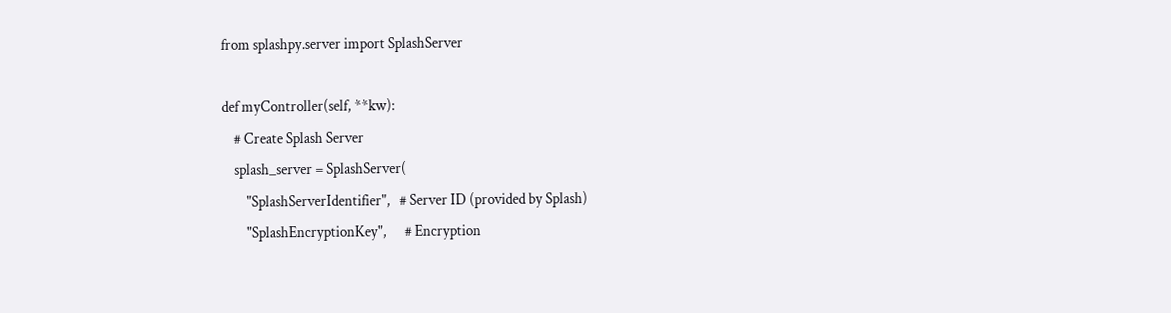from splashpy.server import SplashServer

def myController(self, **kw):
    # Create Splash Server
    splash_server = SplashServer(
        "SplashServerIdentifier",   # Server ID (provided by Splash)
        "SplashEncryptionKey",      # Encryption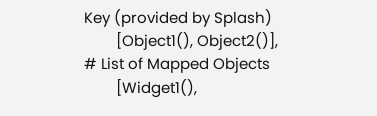Key (provided by Splash)
        [Object1(), Object2()],     # List of Mapped Objects
        [Widget1(),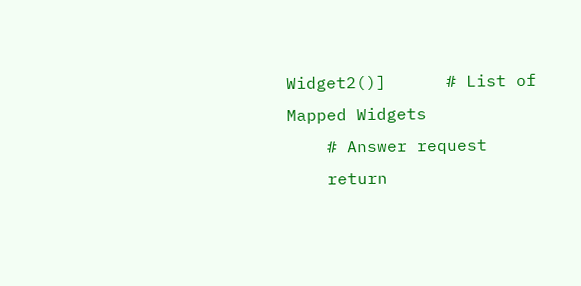Widget2()]      # List of Mapped Widgets
    # Answer request
    return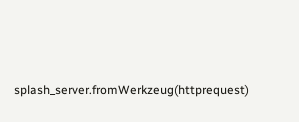splash_server.fromWerkzeug(httprequest)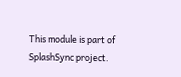This module is part of SplashSync project.